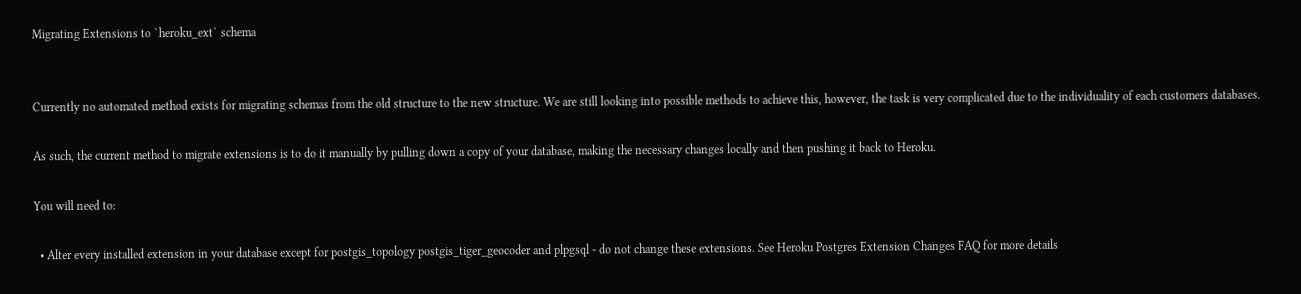Migrating Extensions to `heroku_ext` schema


Currently no automated method exists for migrating schemas from the old structure to the new structure. We are still looking into possible methods to achieve this, however, the task is very complicated due to the individuality of each customers databases.

As such, the current method to migrate extensions is to do it manually by pulling down a copy of your database, making the necessary changes locally and then pushing it back to Heroku.

You will need to:

  • Alter every installed extension in your database except for postgis_topology postgis_tiger_geocoder and plpgsql - do not change these extensions. See Heroku Postgres Extension Changes FAQ for more details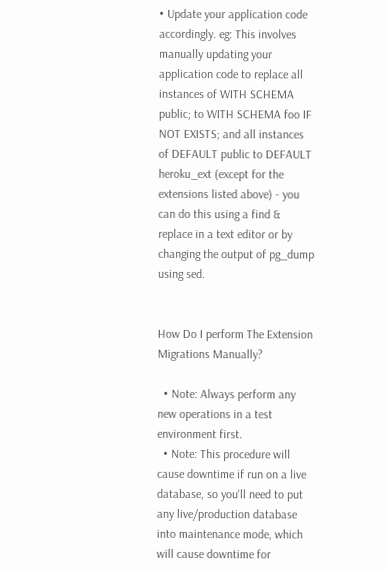• Update your application code accordingly. eg: This involves manually updating your application code to replace all instances of WITH SCHEMA public; to WITH SCHEMA foo IF NOT EXISTS; and all instances of DEFAULT public to DEFAULT heroku_ext (except for the extensions listed above) - you can do this using a find & replace in a text editor or by changing the output of pg_dump using sed.


How Do I perform The Extension Migrations Manually?

  • Note: Always perform any new operations in a test environment first.
  • Note: This procedure will cause downtime if run on a live database, so you'll need to put any live/production database into maintenance mode, which will cause downtime for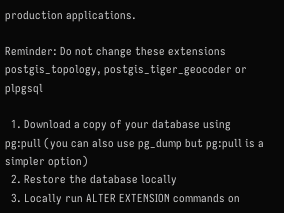production applications.

Reminder: Do not change these extensions postgis_topology, postgis_tiger_geocoder or plpgsql

  1. Download a copy of your database using pg:pull (you can also use pg_dump but pg:pull is a simpler option)
  2. Restore the database locally
  3. Locally run ALTER EXTENSION commands on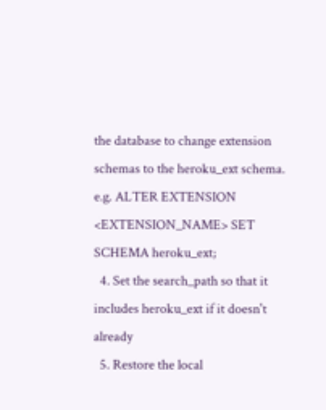the database to change extension schemas to the heroku_ext schema. e.g. ALTER EXTENSION <EXTENSION_NAME> SET SCHEMA heroku_ext;
  4. Set the search_path so that it includes heroku_ext if it doesn't already
  5. Restore the local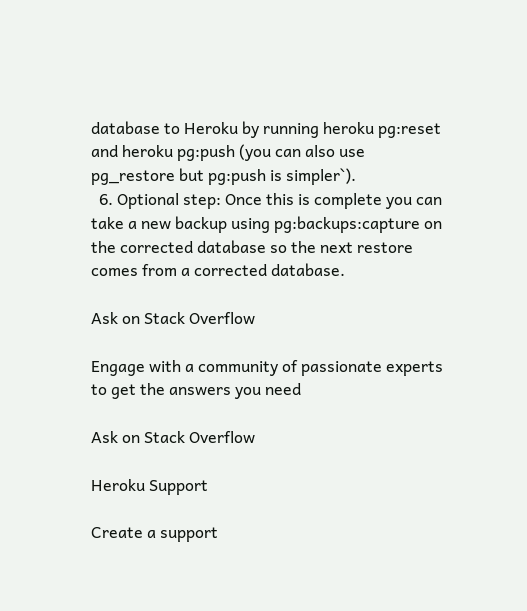database to Heroku by running heroku pg:reset and heroku pg:push (you can also use pg_restore but pg:push is simpler`).
  6. Optional step: Once this is complete you can take a new backup using pg:backups:capture on the corrected database so the next restore comes from a corrected database.

Ask on Stack Overflow

Engage with a community of passionate experts to get the answers you need

Ask on Stack Overflow

Heroku Support

Create a support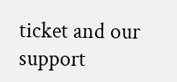ticket and our support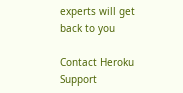experts will get back to you

Contact Heroku Support